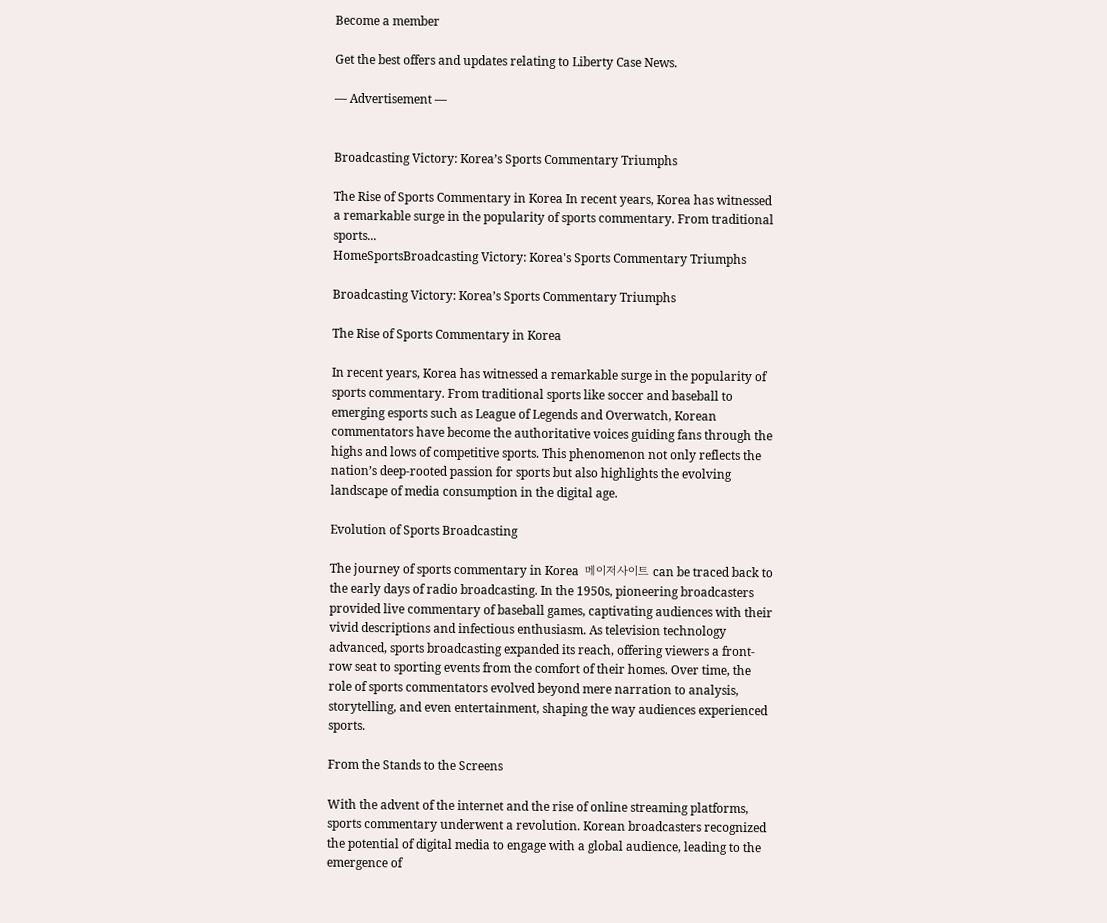Become a member

Get the best offers and updates relating to Liberty Case News.

― Advertisement ―


Broadcasting Victory: Korea’s Sports Commentary Triumphs

The Rise of Sports Commentary in Korea In recent years, Korea has witnessed a remarkable surge in the popularity of sports commentary. From traditional sports...
HomeSportsBroadcasting Victory: Korea's Sports Commentary Triumphs

Broadcasting Victory: Korea’s Sports Commentary Triumphs

The Rise of Sports Commentary in Korea

In recent years, Korea has witnessed a remarkable surge in the popularity of sports commentary. From traditional sports like soccer and baseball to emerging esports such as League of Legends and Overwatch, Korean commentators have become the authoritative voices guiding fans through the highs and lows of competitive sports. This phenomenon not only reflects the nation’s deep-rooted passion for sports but also highlights the evolving landscape of media consumption in the digital age.

Evolution of Sports Broadcasting

The journey of sports commentary in Korea  메이저사이트 can be traced back to the early days of radio broadcasting. In the 1950s, pioneering broadcasters provided live commentary of baseball games, captivating audiences with their vivid descriptions and infectious enthusiasm. As television technology advanced, sports broadcasting expanded its reach, offering viewers a front-row seat to sporting events from the comfort of their homes. Over time, the role of sports commentators evolved beyond mere narration to analysis, storytelling, and even entertainment, shaping the way audiences experienced sports.

From the Stands to the Screens

With the advent of the internet and the rise of online streaming platforms, sports commentary underwent a revolution. Korean broadcasters recognized the potential of digital media to engage with a global audience, leading to the emergence of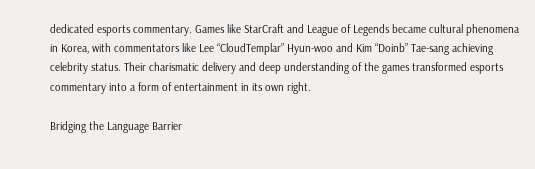dedicated esports commentary. Games like StarCraft and League of Legends became cultural phenomena in Korea, with commentators like Lee “CloudTemplar” Hyun-woo and Kim “Doinb” Tae-sang achieving celebrity status. Their charismatic delivery and deep understanding of the games transformed esports commentary into a form of entertainment in its own right.

Bridging the Language Barrier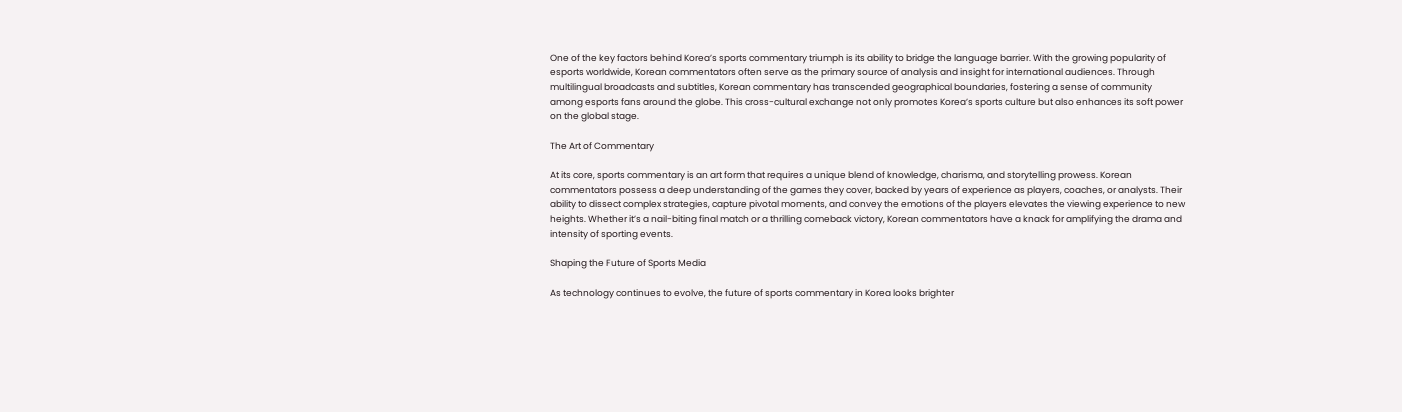One of the key factors behind Korea’s sports commentary triumph is its ability to bridge the language barrier. With the growing popularity of esports worldwide, Korean commentators often serve as the primary source of analysis and insight for international audiences. Through multilingual broadcasts and subtitles, Korean commentary has transcended geographical boundaries, fostering a sense of community among esports fans around the globe. This cross-cultural exchange not only promotes Korea’s sports culture but also enhances its soft power on the global stage.

The Art of Commentary

At its core, sports commentary is an art form that requires a unique blend of knowledge, charisma, and storytelling prowess. Korean commentators possess a deep understanding of the games they cover, backed by years of experience as players, coaches, or analysts. Their ability to dissect complex strategies, capture pivotal moments, and convey the emotions of the players elevates the viewing experience to new heights. Whether it’s a nail-biting final match or a thrilling comeback victory, Korean commentators have a knack for amplifying the drama and intensity of sporting events.

Shaping the Future of Sports Media

As technology continues to evolve, the future of sports commentary in Korea looks brighter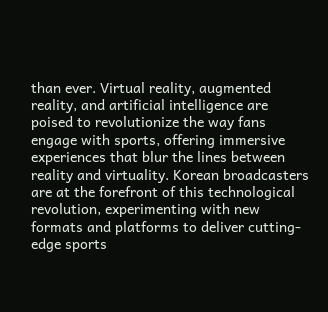than ever. Virtual reality, augmented reality, and artificial intelligence are poised to revolutionize the way fans engage with sports, offering immersive experiences that blur the lines between reality and virtuality. Korean broadcasters are at the forefront of this technological revolution, experimenting with new formats and platforms to deliver cutting-edge sports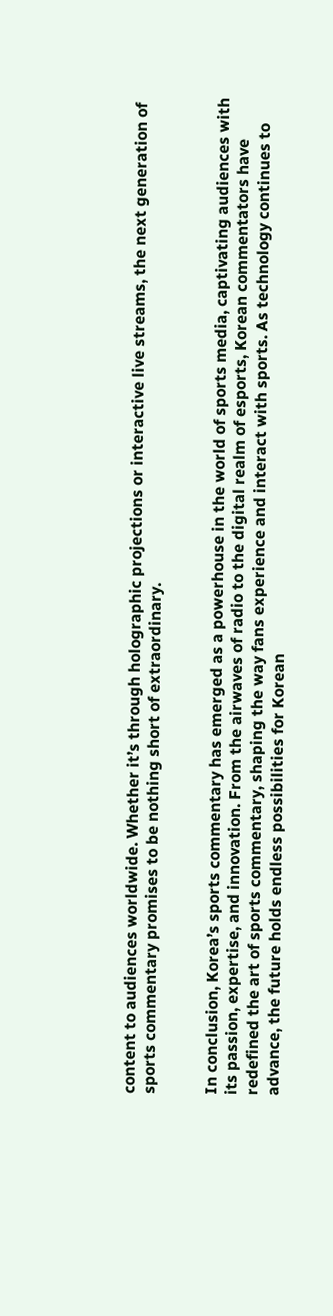content to audiences worldwide. Whether it’s through holographic projections or interactive live streams, the next generation of sports commentary promises to be nothing short of extraordinary.


In conclusion, Korea’s sports commentary has emerged as a powerhouse in the world of sports media, captivating audiences with its passion, expertise, and innovation. From the airwaves of radio to the digital realm of esports, Korean commentators have redefined the art of sports commentary, shaping the way fans experience and interact with sports. As technology continues to advance, the future holds endless possibilities for Korean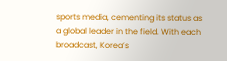sports media, cementing its status as a global leader in the field. With each broadcast, Korea’s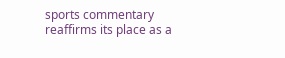sports commentary reaffirms its place as a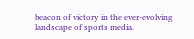beacon of victory in the ever-evolving landscape of sports media.